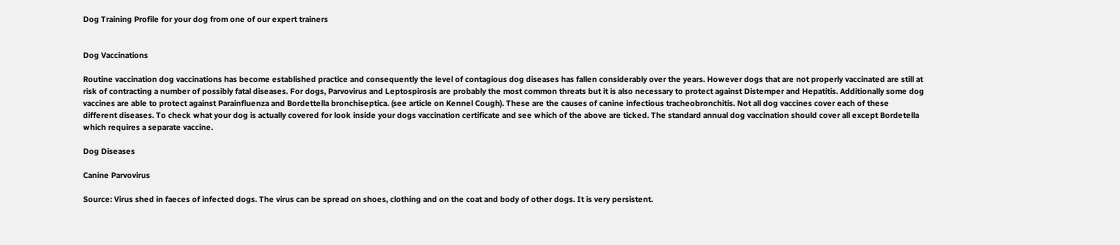Dog Training Profile for your dog from one of our expert trainers


Dog Vaccinations

Routine vaccination dog vaccinations has become established practice and consequently the level of contagious dog diseases has fallen considerably over the years. However dogs that are not properly vaccinated are still at risk of contracting a number of possibly fatal diseases. For dogs, Parvovirus and Leptospirosis are probably the most common threats but it is also necessary to protect against Distemper and Hepatitis. Additionally some dog vaccines are able to protect against Parainfluenza and Bordettella bronchiseptica. (see article on Kennel Cough). These are the causes of canine infectious tracheobronchitis. Not all dog vaccines cover each of these different diseases. To check what your dog is actually covered for look inside your dogs vaccination certificate and see which of the above are ticked. The standard annual dog vaccination should cover all except Bordetella which requires a separate vaccine.

Dog Diseases

Canine Parvovirus

Source: Virus shed in faeces of infected dogs. The virus can be spread on shoes, clothing and on the coat and body of other dogs. It is very persistent.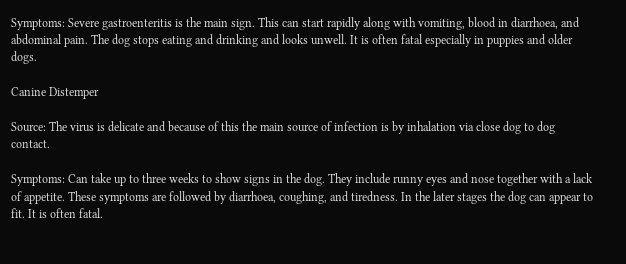Symptoms: Severe gastroenteritis is the main sign. This can start rapidly along with vomiting, blood in diarrhoea, and abdominal pain. The dog stops eating and drinking and looks unwell. It is often fatal especially in puppies and older dogs.

Canine Distemper

Source: The virus is delicate and because of this the main source of infection is by inhalation via close dog to dog contact.

Symptoms: Can take up to three weeks to show signs in the dog. They include runny eyes and nose together with a lack of appetite. These symptoms are followed by diarrhoea, coughing, and tiredness. In the later stages the dog can appear to fit. It is often fatal.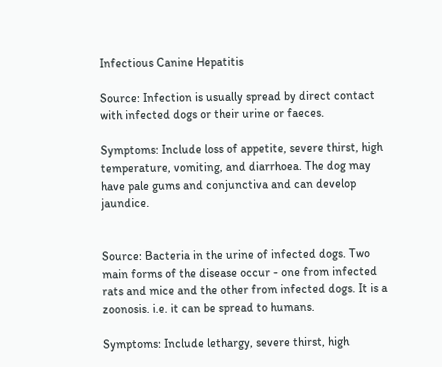Infectious Canine Hepatitis

Source: Infection is usually spread by direct contact with infected dogs or their urine or faeces.

Symptoms: Include loss of appetite, severe thirst, high temperature, vomiting, and diarrhoea. The dog may have pale gums and conjunctiva and can develop jaundice.


Source: Bacteria in the urine of infected dogs. Two main forms of the disease occur - one from infected rats and mice and the other from infected dogs. It is a zoonosis. i.e. it can be spread to humans.

Symptoms: Include lethargy, severe thirst, high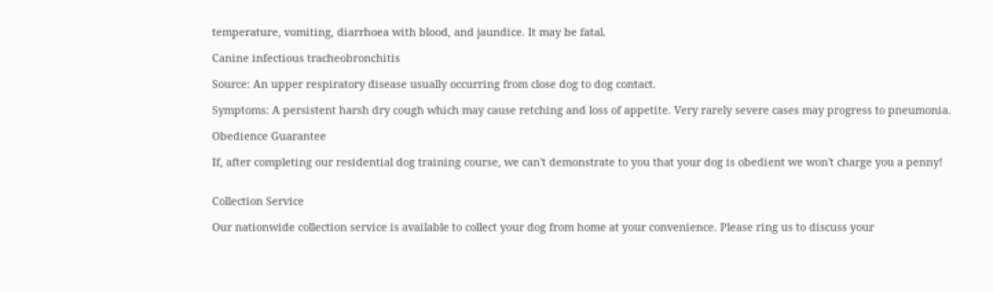temperature, vomiting, diarrhoea with blood, and jaundice. It may be fatal.

Canine infectious tracheobronchitis

Source: An upper respiratory disease usually occurring from close dog to dog contact.

Symptoms: A persistent harsh dry cough which may cause retching and loss of appetite. Very rarely severe cases may progress to pneumonia.

Obedience Guarantee

If, after completing our residential dog training course, we can't demonstrate to you that your dog is obedient we won't charge you a penny!


Collection Service

Our nationwide collection service is available to collect your dog from home at your convenience. Please ring us to discuss your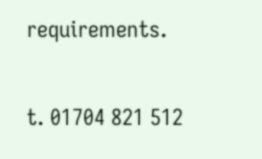requirements.

t. 01704 821 512